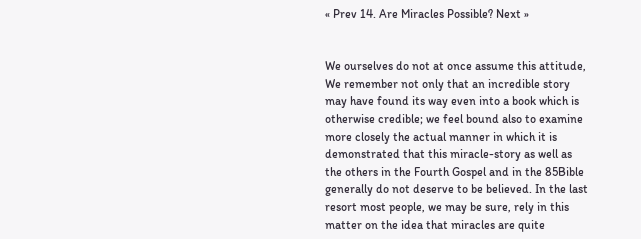« Prev 14. Are Miracles Possible? Next »


We ourselves do not at once assume this attitude, We remember not only that an incredible story may have found its way even into a book which is otherwise credible; we feel bound also to examine more closely the actual manner in which it is demonstrated that this miracle-story as well as the others in the Fourth Gospel and in the 85Bible generally do not deserve to be believed. In the last resort most people, we may be sure, rely in this matter on the idea that miracles are quite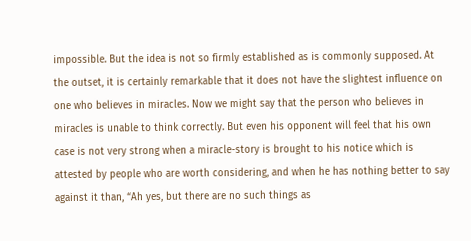impossible. But the idea is not so firmly established as is commonly supposed. At the outset, it is certainly remarkable that it does not have the slightest influence on one who believes in miracles. Now we might say that the person who believes in miracles is unable to think correctly. But even his opponent will feel that his own case is not very strong when a miracle-story is brought to his notice which is attested by people who are worth considering, and when he has nothing better to say against it than, “Ah yes, but there are no such things as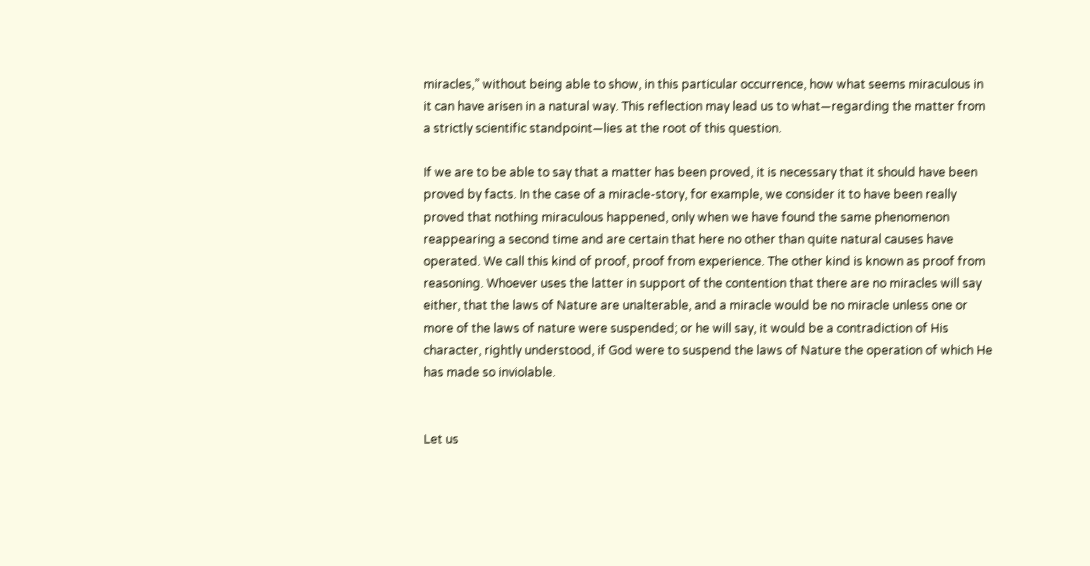miracles,” without being able to show, in this particular occurrence, how what seems miraculous in it can have arisen in a natural way. This reflection may lead us to what—regarding the matter from a strictly scientific standpoint—lies at the root of this question.

If we are to be able to say that a matter has been proved, it is necessary that it should have been proved by facts. In the case of a miracle-story, for example, we consider it to have been really proved that nothing miraculous happened, only when we have found the same phenomenon reappearing a second time and are certain that here no other than quite natural causes have operated. We call this kind of proof, proof from experience. The other kind is known as proof from reasoning. Whoever uses the latter in support of the contention that there are no miracles will say either, that the laws of Nature are unalterable, and a miracle would be no miracle unless one or more of the laws of nature were suspended; or he will say, it would be a contradiction of His character, rightly understood, if God were to suspend the laws of Nature the operation of which He has made so inviolable.


Let us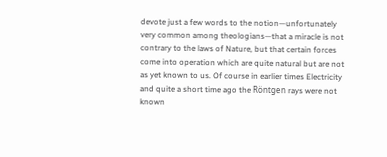devote just a few words to the notion—unfortunately very common among theologians—that a miracle is not contrary to the laws of Nature, but that certain forces come into operation which are quite natural but are not as yet known to us. Of course in earlier times Electricity and quite a short time ago the Röntgen rays were not known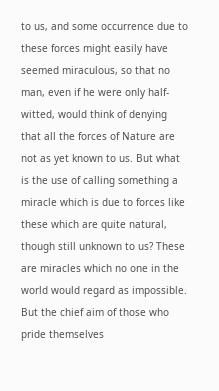to us, and some occurrence due to these forces might easily have seemed miraculous, so that no man, even if he were only half-witted, would think of denying that all the forces of Nature are not as yet known to us. But what is the use of calling something a miracle which is due to forces like these which are quite natural, though still unknown to us? These are miracles which no one in the world would regard as impossible. But the chief aim of those who pride themselves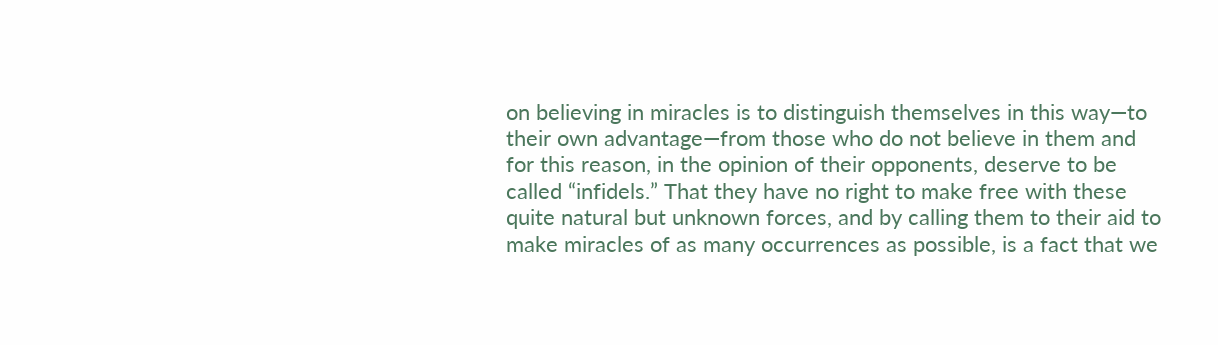on believing in miracles is to distinguish themselves in this way—to their own advantage—from those who do not believe in them and for this reason, in the opinion of their opponents, deserve to be called “infidels.” That they have no right to make free with these quite natural but unknown forces, and by calling them to their aid to make miracles of as many occurrences as possible, is a fact that we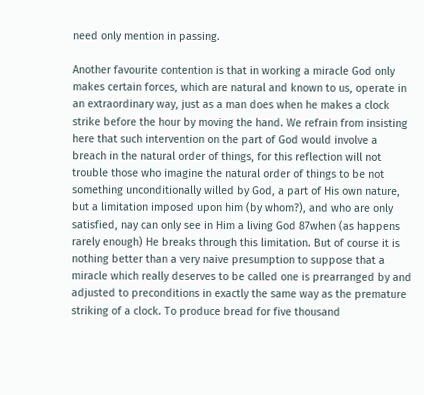need only mention in passing.

Another favourite contention is that in working a miracle God only makes certain forces, which are natural and known to us, operate in an extraordinary way, just as a man does when he makes a clock strike before the hour by moving the hand. We refrain from insisting here that such intervention on the part of God would involve a breach in the natural order of things, for this reflection will not trouble those who imagine the natural order of things to be not something unconditionally willed by God, a part of His own nature, but a limitation imposed upon him (by whom?), and who are only satisfied, nay can only see in Him a living God 87when (as happens rarely enough) He breaks through this limitation. But of course it is nothing better than a very naive presumption to suppose that a miracle which really deserves to be called one is prearranged by and adjusted to preconditions in exactly the same way as the premature striking of a clock. To produce bread for five thousand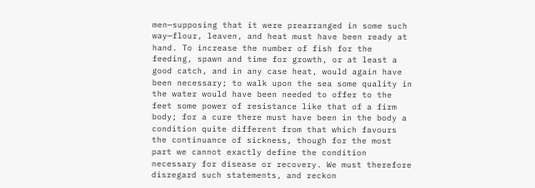men—supposing that it were prearranged in some such way—flour, leaven, and heat must have been ready at hand. To increase the number of fish for the feeding, spawn and time for growth, or at least a good catch, and in any case heat, would again have been necessary; to walk upon the sea some quality in the water would have been needed to offer to the feet some power of resistance like that of a firm body; for a cure there must have been in the body a condition quite different from that which favours the continuance of sickness, though for the most part we cannot exactly define the condition necessary for disease or recovery. We must therefore disregard such statements, and reckon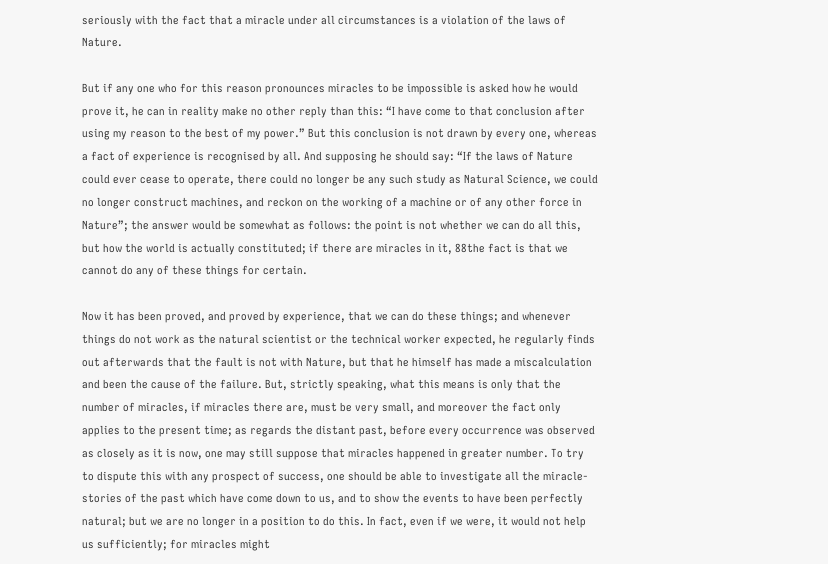seriously with the fact that a miracle under all circumstances is a violation of the laws of Nature.

But if any one who for this reason pronounces miracles to be impossible is asked how he would prove it, he can in reality make no other reply than this: “I have come to that conclusion after using my reason to the best of my power.” But this conclusion is not drawn by every one, whereas a fact of experience is recognised by all. And supposing he should say: “If the laws of Nature could ever cease to operate, there could no longer be any such study as Natural Science, we could no longer construct machines, and reckon on the working of a machine or of any other force in Nature”; the answer would be somewhat as follows: the point is not whether we can do all this, but how the world is actually constituted; if there are miracles in it, 88the fact is that we cannot do any of these things for certain.

Now it has been proved, and proved by experience, that we can do these things; and whenever things do not work as the natural scientist or the technical worker expected, he regularly finds out afterwards that the fault is not with Nature, but that he himself has made a miscalculation and been the cause of the failure. But, strictly speaking, what this means is only that the number of miracles, if miracles there are, must be very small, and moreover the fact only applies to the present time; as regards the distant past, before every occurrence was observed as closely as it is now, one may still suppose that miracles happened in greater number. To try to dispute this with any prospect of success, one should be able to investigate all the miracle-stories of the past which have come down to us, and to show the events to have been perfectly natural; but we are no longer in a position to do this. In fact, even if we were, it would not help us sufficiently; for miracles might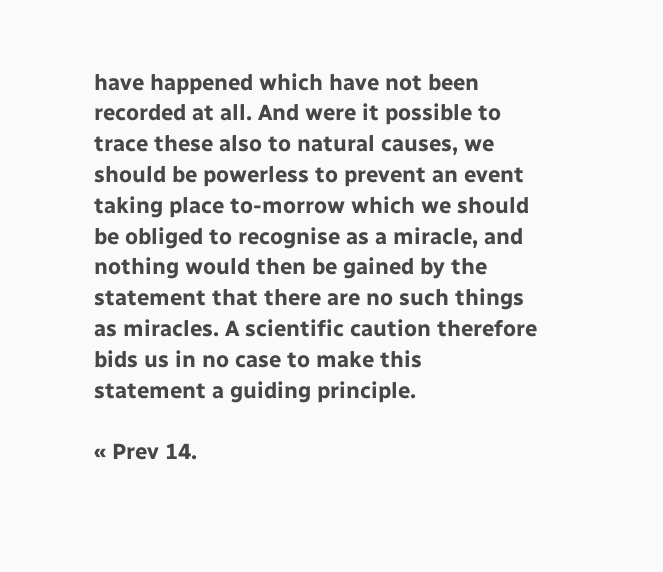have happened which have not been recorded at all. And were it possible to trace these also to natural causes, we should be powerless to prevent an event taking place to-morrow which we should be obliged to recognise as a miracle, and nothing would then be gained by the statement that there are no such things as miracles. A scientific caution therefore bids us in no case to make this statement a guiding principle.

« Prev 14.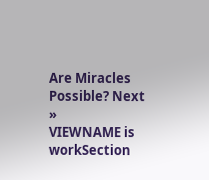Are Miracles Possible? Next »
VIEWNAME is workSection